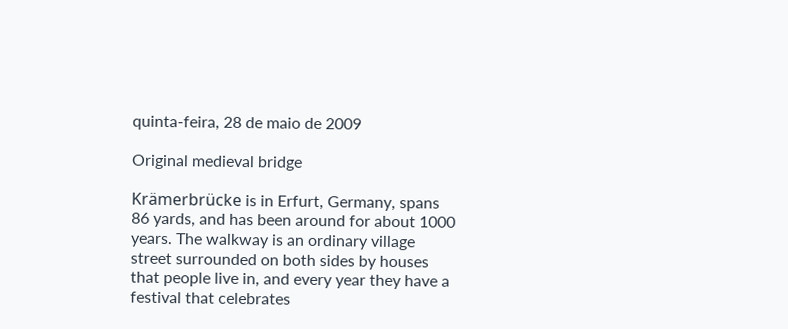quinta-feira, 28 de maio de 2009

Original medieval bridge

Krämerbrücke is in Erfurt, Germany, spans 86 yards, and has been around for about 1000 years. The walkway is an ordinary village street surrounded on both sides by houses that people live in, and every year they have a festival that celebrates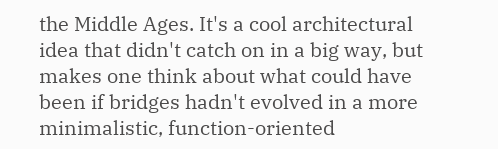the Middle Ages. It's a cool architectural idea that didn't catch on in a big way, but makes one think about what could have been if bridges hadn't evolved in a more minimalistic, function-oriented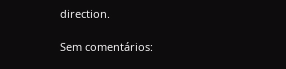direction.

Sem comentários: